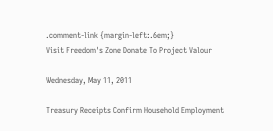.comment-link {margin-left:.6em;}
Visit Freedom's Zone Donate To Project Valour

Wednesday, May 11, 2011

Treasury Receipts Confirm Household Employment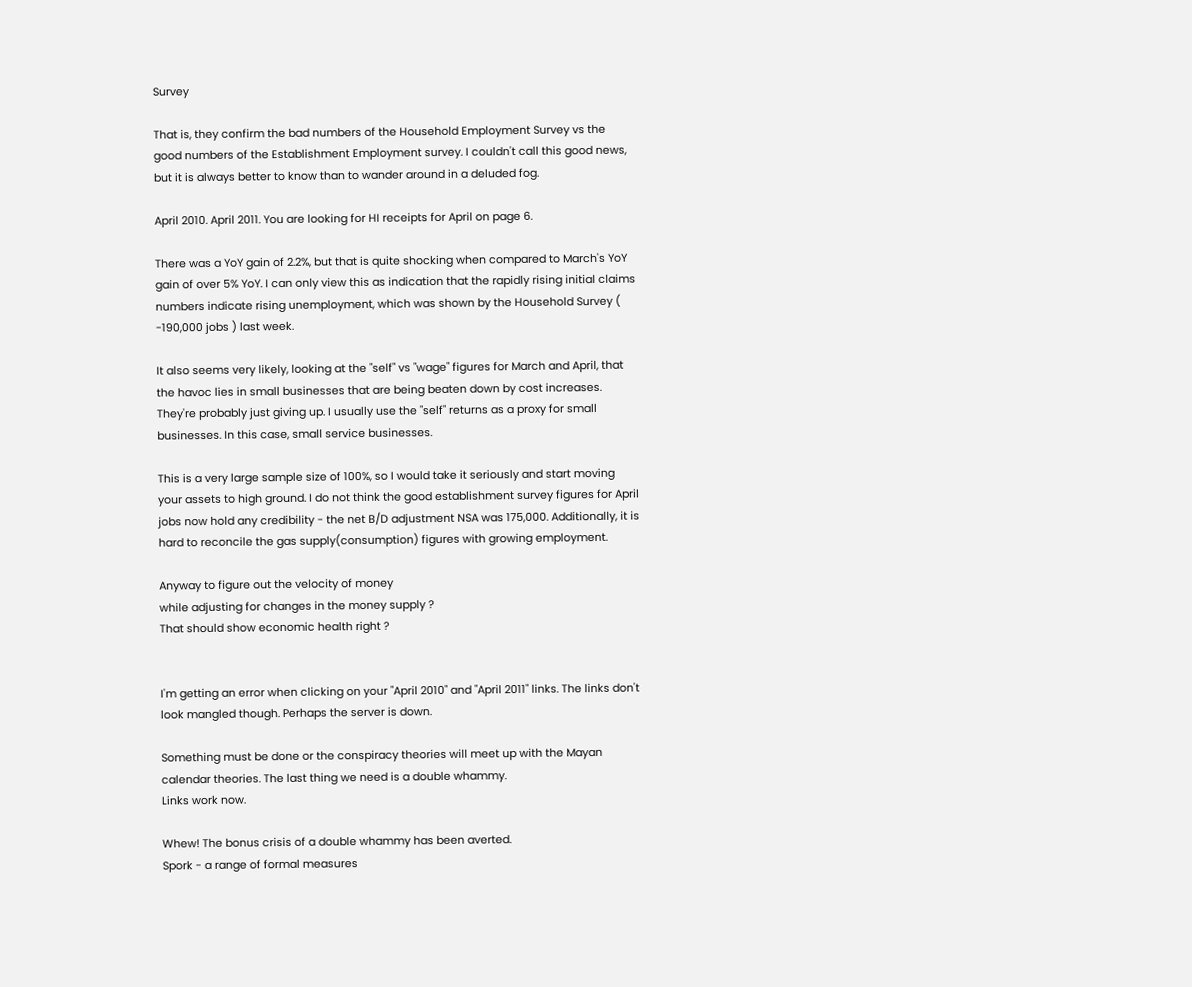Survey

That is, they confirm the bad numbers of the Household Employment Survey vs the good numbers of the Establishment Employment survey. I couldn't call this good news, but it is always better to know than to wander around in a deluded fog.

April 2010. April 2011. You are looking for HI receipts for April on page 6.

There was a YoY gain of 2.2%, but that is quite shocking when compared to March's YoY gain of over 5% YoY. I can only view this as indication that the rapidly rising initial claims numbers indicate rising unemployment, which was shown by the Household Survey ( -190,000 jobs ) last week.

It also seems very likely, looking at the "self" vs "wage" figures for March and April, that the havoc lies in small businesses that are being beaten down by cost increases. They're probably just giving up. I usually use the "self" returns as a proxy for small businesses. In this case, small service businesses.

This is a very large sample size of 100%, so I would take it seriously and start moving your assets to high ground. I do not think the good establishment survey figures for April jobs now hold any credibility - the net B/D adjustment NSA was 175,000. Additionally, it is hard to reconcile the gas supply(consumption) figures with growing employment.

Anyway to figure out the velocity of money
while adjusting for changes in the money supply ?
That should show economic health right ?


I'm getting an error when clicking on your "April 2010" and "April 2011" links. The links don't look mangled though. Perhaps the server is down.

Something must be done or the conspiracy theories will meet up with the Mayan calendar theories. The last thing we need is a double whammy.
Links work now.

Whew! The bonus crisis of a double whammy has been averted.
Spork - a range of formal measures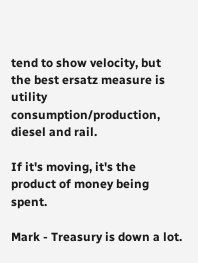tend to show velocity, but the best ersatz measure is utility consumption/production, diesel and rail.

If it's moving, it's the product of money being spent.

Mark - Treasury is down a lot.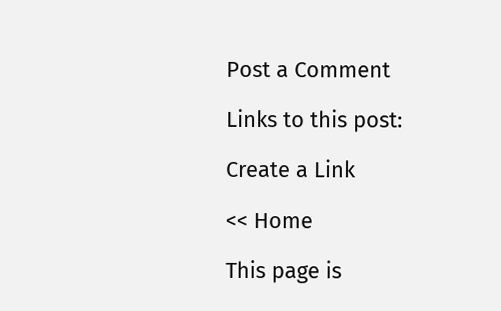Post a Comment

Links to this post:

Create a Link

<< Home

This page is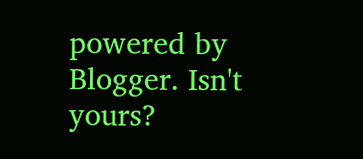powered by Blogger. Isn't yours?